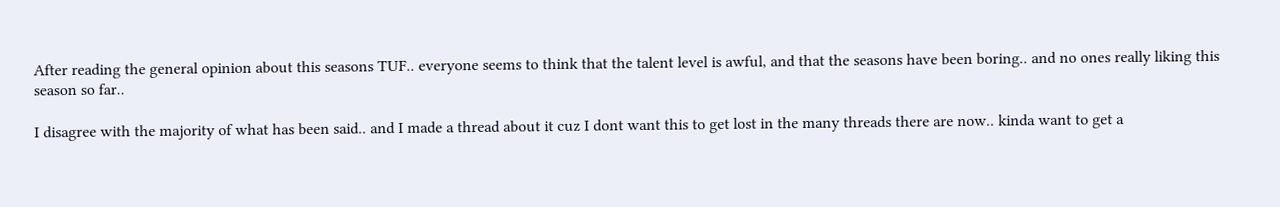After reading the general opinion about this seasons TUF.. everyone seems to think that the talent level is awful, and that the seasons have been boring.. and no ones really liking this season so far..

I disagree with the majority of what has been said.. and I made a thread about it cuz I dont want this to get lost in the many threads there are now.. kinda want to get a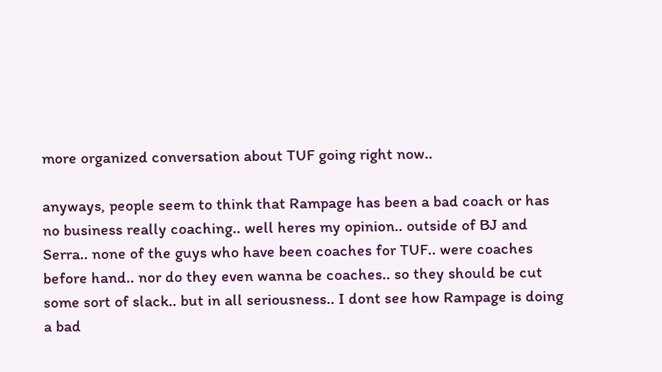more organized conversation about TUF going right now..

anyways, people seem to think that Rampage has been a bad coach or has no business really coaching.. well heres my opinion.. outside of BJ and Serra.. none of the guys who have been coaches for TUF.. were coaches before hand.. nor do they even wanna be coaches.. so they should be cut some sort of slack.. but in all seriousness.. I dont see how Rampage is doing a bad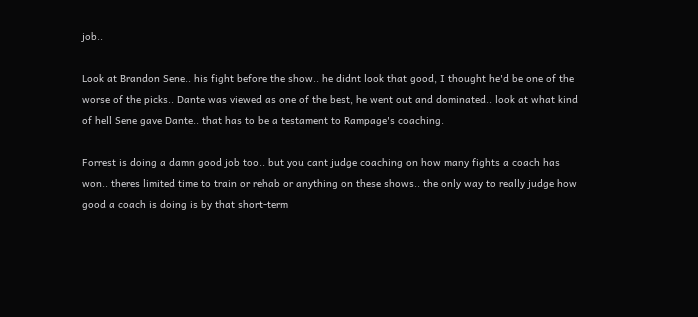job..

Look at Brandon Sene.. his fight before the show.. he didnt look that good, I thought he'd be one of the worse of the picks.. Dante was viewed as one of the best, he went out and dominated.. look at what kind of hell Sene gave Dante.. that has to be a testament to Rampage's coaching.

Forrest is doing a damn good job too.. but you cant judge coaching on how many fights a coach has won.. theres limited time to train or rehab or anything on these shows.. the only way to really judge how good a coach is doing is by that short-term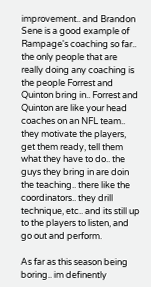improvement.. and Brandon Sene is a good example of Rampage's coaching so far.. the only people that are really doing any coaching is the people Forrest and Quinton bring in.. Forrest and Quinton are like your head coaches on an NFL team.. they motivate the players, get them ready, tell them what they have to do.. the guys they bring in are doin the teaching.. there like the coordinators.. they drill technique, etc.. and its still up to the players to listen, and go out and perform.

As far as this season being boring.. im definently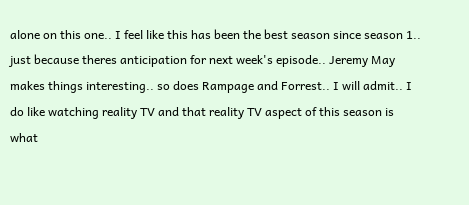alone on this one.. I feel like this has been the best season since season 1.. just because theres anticipation for next week's episode.. Jeremy May makes things interesting.. so does Rampage and Forrest.. I will admit.. I do like watching reality TV and that reality TV aspect of this season is what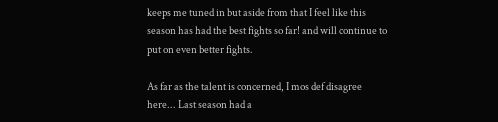keeps me tuned in but aside from that I feel like this season has had the best fights so far! and will continue to put on even better fights.

As far as the talent is concerned, I mos def disagree here... Last season had a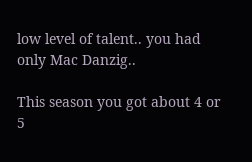low level of talent.. you had only Mac Danzig..

This season you got about 4 or 5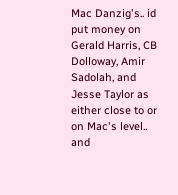Mac Danzig's.. id put money on Gerald Harris, CB Dolloway, Amir Sadolah, and Jesse Taylor as either close to or on Mac's level.. and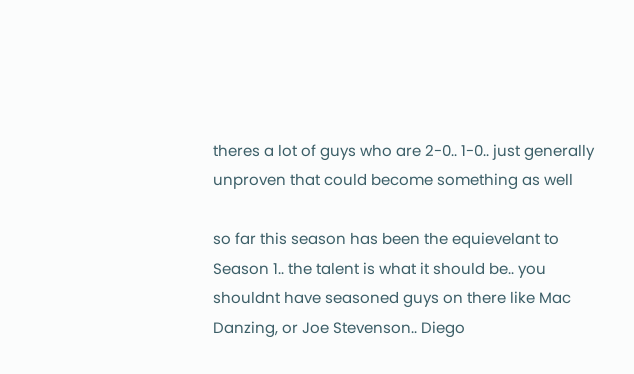theres a lot of guys who are 2-0.. 1-0.. just generally unproven that could become something as well

so far this season has been the equievelant to Season 1.. the talent is what it should be.. you shouldnt have seasoned guys on there like Mac Danzing, or Joe Stevenson.. Diego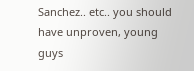Sanchez.. etc.. you should have unproven, young guys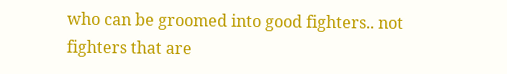who can be groomed into good fighters.. not fighters that are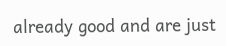already good and are just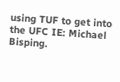using TUF to get into the UFC IE: Michael Bisping.